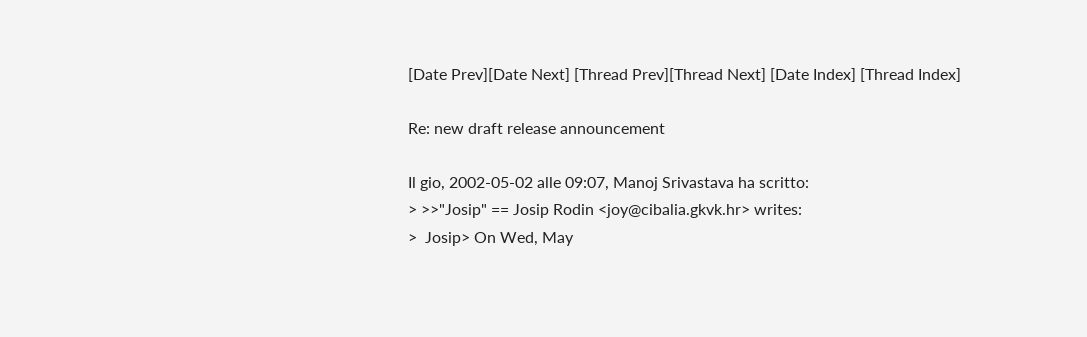[Date Prev][Date Next] [Thread Prev][Thread Next] [Date Index] [Thread Index]

Re: new draft release announcement

Il gio, 2002-05-02 alle 09:07, Manoj Srivastava ha scritto:
> >>"Josip" == Josip Rodin <joy@cibalia.gkvk.hr> writes:
>  Josip> On Wed, May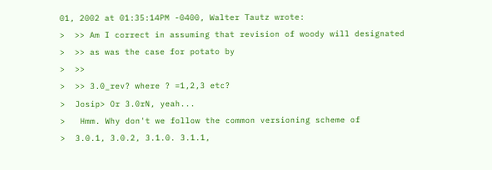01, 2002 at 01:35:14PM -0400, Walter Tautz wrote:
>  >> Am I correct in assuming that revision of woody will designated
>  >> as was the case for potato by
>  >>
>  >> 3.0_rev? where ? =1,2,3 etc?
>  Josip> Or 3.0rN, yeah...
>   Hmm. Why don't we follow the common versioning scheme of
>  3.0.1, 3.0.2, 3.1.0. 3.1.1,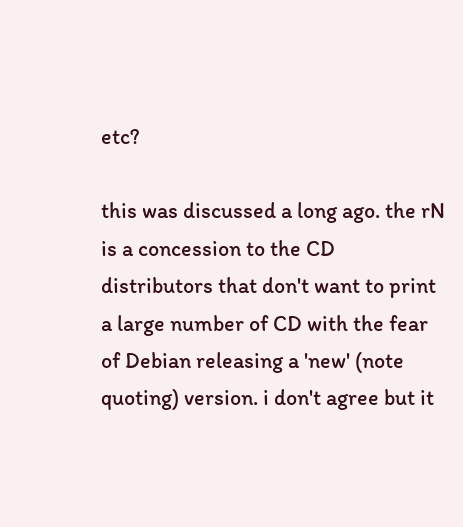etc?

this was discussed a long ago. the rN is a concession to the CD
distributors that don't want to print a large number of CD with the fear
of Debian releasing a 'new' (note quoting) version. i don't agree but it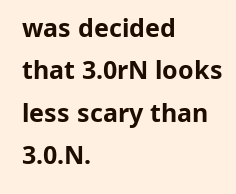was decided that 3.0rN looks less scary than 3.0.N.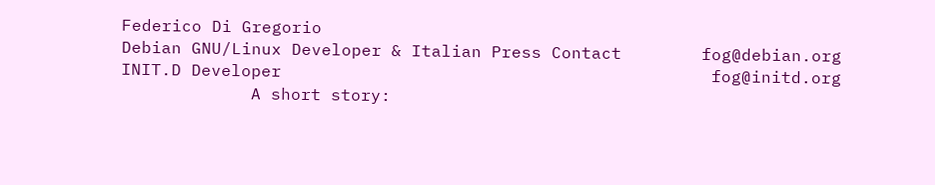Federico Di Gregorio
Debian GNU/Linux Developer & Italian Press Contact        fog@debian.org
INIT.D Developer                                           fog@initd.org
             A short story: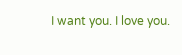I want you. I love you.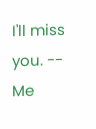I'll miss you. -- Me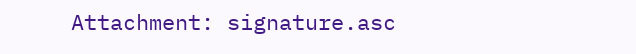Attachment: signature.asc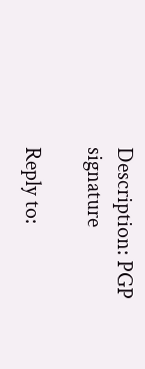Description: PGP signature

Reply to: